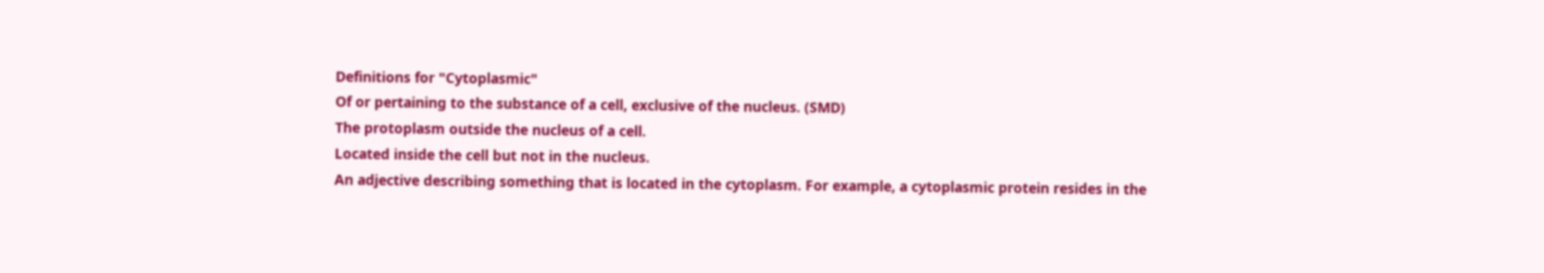Definitions for "Cytoplasmic"
Of or pertaining to the substance of a cell, exclusive of the nucleus. (SMD)
The protoplasm outside the nucleus of a cell.
Located inside the cell but not in the nucleus.
An adjective describing something that is located in the cytoplasm. For example, a cytoplasmic protein resides in the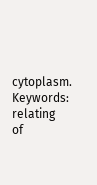cytoplasm.
Keywords:  relating
of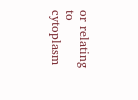or relating to cytoplasm